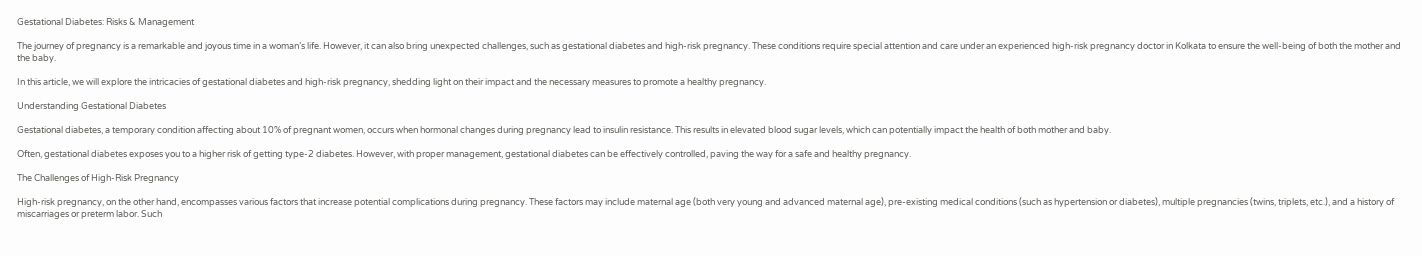Gestational Diabetes: Risks & Management

The journey of pregnancy is a remarkable and joyous time in a woman’s life. However, it can also bring unexpected challenges, such as gestational diabetes and high-risk pregnancy. These conditions require special attention and care under an experienced high-risk pregnancy doctor in Kolkata to ensure the well-being of both the mother and the baby.

In this article, we will explore the intricacies of gestational diabetes and high-risk pregnancy, shedding light on their impact and the necessary measures to promote a healthy pregnancy.

Understanding Gestational Diabetes

Gestational diabetes, a temporary condition affecting about 10% of pregnant women, occurs when hormonal changes during pregnancy lead to insulin resistance. This results in elevated blood sugar levels, which can potentially impact the health of both mother and baby.

Often, gestational diabetes exposes you to a higher risk of getting type-2 diabetes. However, with proper management, gestational diabetes can be effectively controlled, paving the way for a safe and healthy pregnancy.

The Challenges of High-Risk Pregnancy

High-risk pregnancy, on the other hand, encompasses various factors that increase potential complications during pregnancy. These factors may include maternal age (both very young and advanced maternal age), pre-existing medical conditions (such as hypertension or diabetes), multiple pregnancies (twins, triplets, etc.), and a history of miscarriages or preterm labor. Such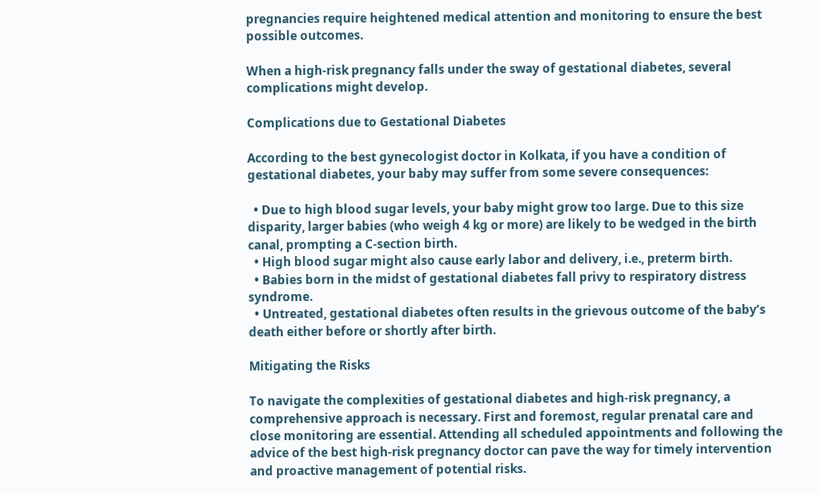pregnancies require heightened medical attention and monitoring to ensure the best possible outcomes.

When a high-risk pregnancy falls under the sway of gestational diabetes, several complications might develop.

Complications due to Gestational Diabetes

According to the best gynecologist doctor in Kolkata, if you have a condition of gestational diabetes, your baby may suffer from some severe consequences:

  • Due to high blood sugar levels, your baby might grow too large. Due to this size disparity, larger babies (who weigh 4 kg or more) are likely to be wedged in the birth canal, prompting a C-section birth.
  • High blood sugar might also cause early labor and delivery, i.e., preterm birth.
  • Babies born in the midst of gestational diabetes fall privy to respiratory distress syndrome.
  • Untreated, gestational diabetes often results in the grievous outcome of the baby’s death either before or shortly after birth.

Mitigating the Risks

To navigate the complexities of gestational diabetes and high-risk pregnancy, a comprehensive approach is necessary. First and foremost, regular prenatal care and close monitoring are essential. Attending all scheduled appointments and following the advice of the best high-risk pregnancy doctor can pave the way for timely intervention and proactive management of potential risks.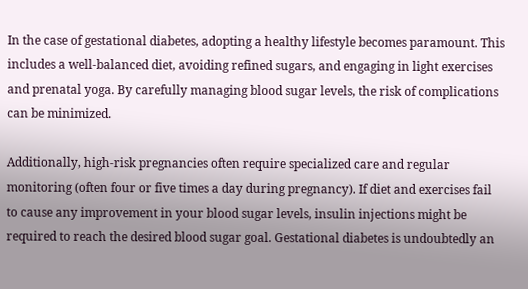In the case of gestational diabetes, adopting a healthy lifestyle becomes paramount. This includes a well-balanced diet, avoiding refined sugars, and engaging in light exercises and prenatal yoga. By carefully managing blood sugar levels, the risk of complications can be minimized.

Additionally, high-risk pregnancies often require specialized care and regular monitoring (often four or five times a day during pregnancy). If diet and exercises fail to cause any improvement in your blood sugar levels, insulin injections might be required to reach the desired blood sugar goal. Gestational diabetes is undoubtedly an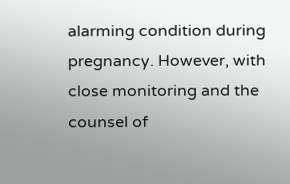alarming condition during pregnancy. However, with close monitoring and the counsel of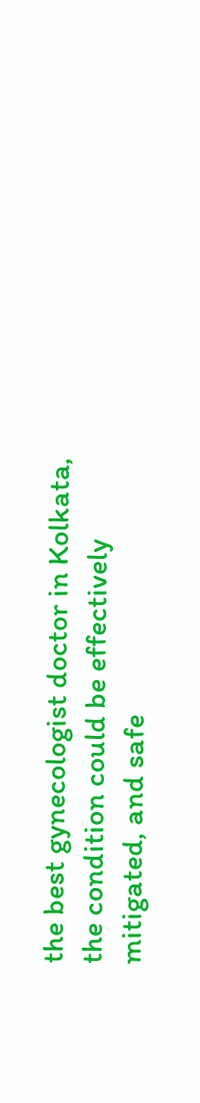the best gynecologist doctor in Kolkata, the condition could be effectively mitigated, and safe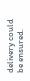delivery could be ensured.